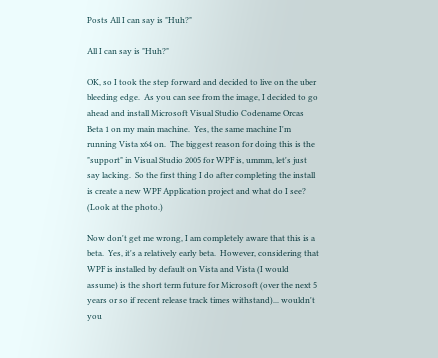Posts All I can say is "Huh?"

All I can say is "Huh?"

OK, so I took the step forward and decided to live on the uber bleeding edge.  As you can see from the image, I decided to go ahead and install Microsoft Visual Studio Codename Orcas Beta 1 on my main machine.  Yes, the same machine I'm running Vista x64 on.  The biggest reason for doing this is the "support" in Visual Studio 2005 for WPF is, ummm, let's just say lacking.  So the first thing I do after completing the install is create a new WPF Application project and what do I see?  (Look at the photo.)

Now don't get me wrong, I am completely aware that this is a beta.  Yes, it's a relatively early beta.  However, considering that WPF is installed by default on Vista and Vista (I would assume) is the short term future for Microsoft (over the next 5 years or so if recent release track times withstand)... wouldn't you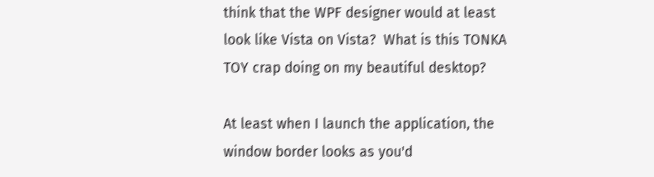think that the WPF designer would at least look like Vista on Vista?  What is this TONKA TOY crap doing on my beautiful desktop?

At least when I launch the application, the window border looks as you'd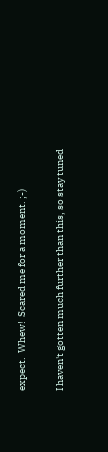expect.  Whew!  Scared me for a moment. ;-)

I haven't gotten much further than this, so stay tuned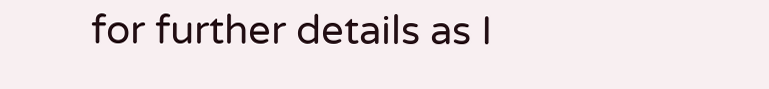for further details as I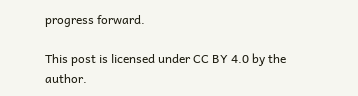progress forward.

This post is licensed under CC BY 4.0 by the author.